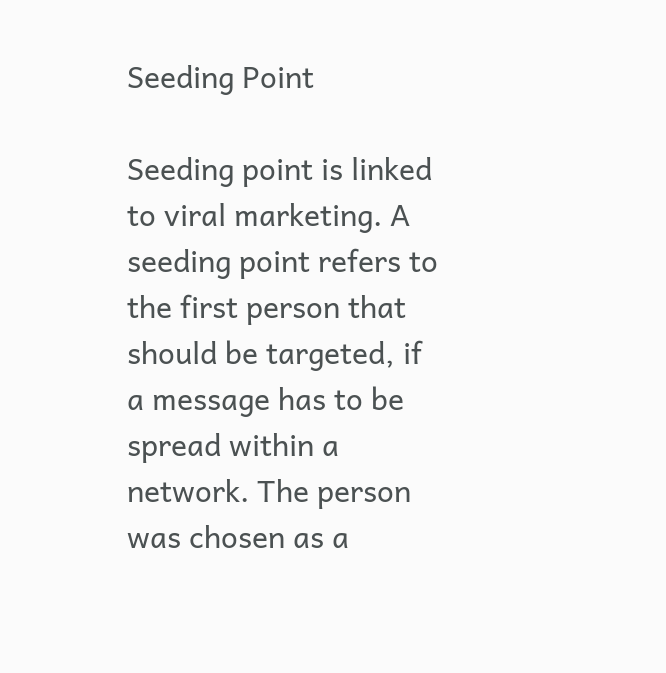Seeding Point

Seeding point is linked to viral marketing. A seeding point refers to the first person that should be targeted, if a message has to be spread within a network. The person was chosen as a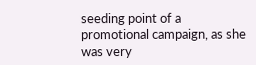seeding point of a promotional campaign, as she was very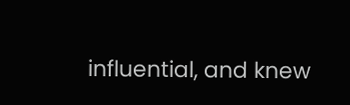influential, and knew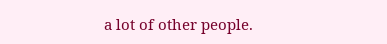a lot of other people.